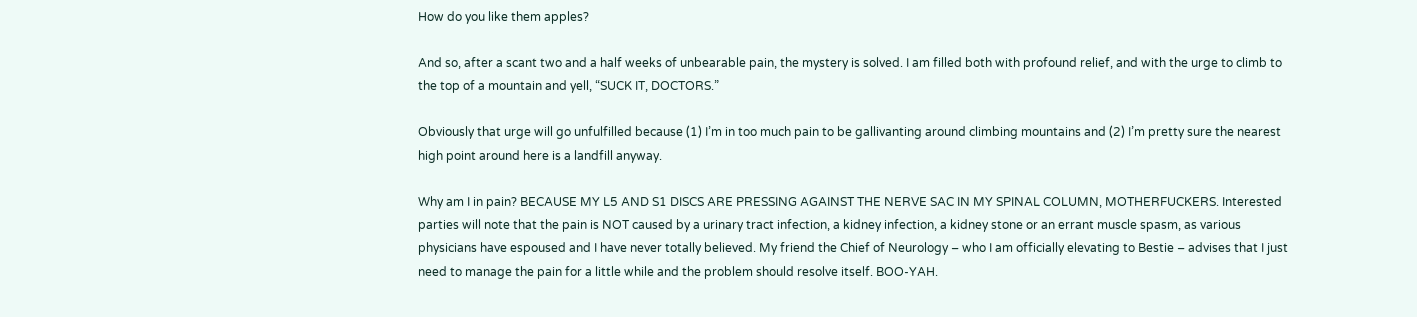How do you like them apples?

And so, after a scant two and a half weeks of unbearable pain, the mystery is solved. I am filled both with profound relief, and with the urge to climb to the top of a mountain and yell, “SUCK IT, DOCTORS.”

Obviously that urge will go unfulfilled because (1) I’m in too much pain to be gallivanting around climbing mountains and (2) I’m pretty sure the nearest high point around here is a landfill anyway.

Why am I in pain? BECAUSE MY L5 AND S1 DISCS ARE PRESSING AGAINST THE NERVE SAC IN MY SPINAL COLUMN, MOTHERFUCKERS. Interested parties will note that the pain is NOT caused by a urinary tract infection, a kidney infection, a kidney stone or an errant muscle spasm, as various physicians have espoused and I have never totally believed. My friend the Chief of Neurology – who I am officially elevating to Bestie – advises that I just need to manage the pain for a little while and the problem should resolve itself. BOO-YAH.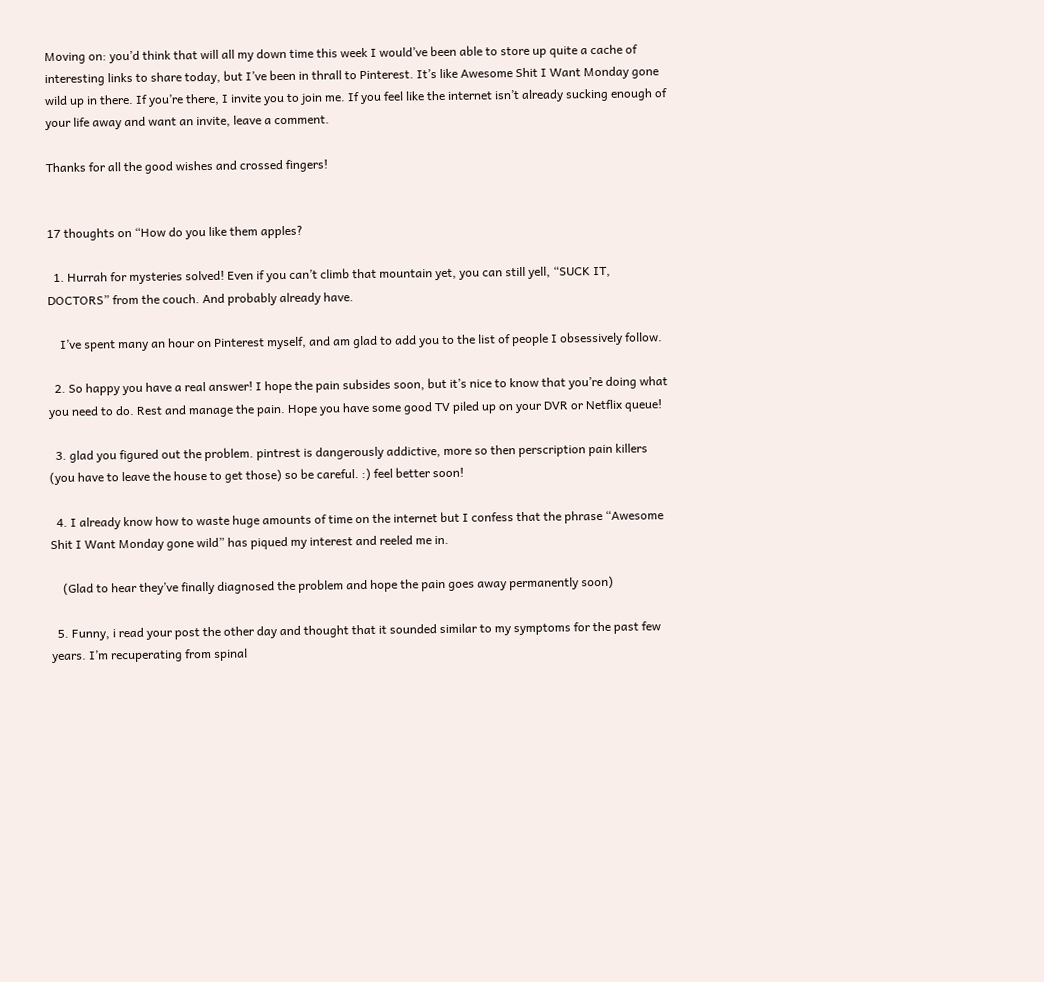Moving on: you’d think that will all my down time this week I would’ve been able to store up quite a cache of interesting links to share today, but I’ve been in thrall to Pinterest. It’s like Awesome Shit I Want Monday gone wild up in there. If you’re there, I invite you to join me. If you feel like the internet isn’t already sucking enough of your life away and want an invite, leave a comment.

Thanks for all the good wishes and crossed fingers!


17 thoughts on “How do you like them apples?

  1. Hurrah for mysteries solved! Even if you can’t climb that mountain yet, you can still yell, “SUCK IT, DOCTORS” from the couch. And probably already have.

    I’ve spent many an hour on Pinterest myself, and am glad to add you to the list of people I obsessively follow.

  2. So happy you have a real answer! I hope the pain subsides soon, but it’s nice to know that you’re doing what you need to do. Rest and manage the pain. Hope you have some good TV piled up on your DVR or Netflix queue!

  3. glad you figured out the problem. pintrest is dangerously addictive, more so then perscription pain killers (you have to leave the house to get those) so be careful. :) feel better soon!

  4. I already know how to waste huge amounts of time on the internet but I confess that the phrase “Awesome Shit I Want Monday gone wild” has piqued my interest and reeled me in.

    (Glad to hear they’ve finally diagnosed the problem and hope the pain goes away permanently soon)

  5. Funny, i read your post the other day and thought that it sounded similar to my symptoms for the past few years. I’m recuperating from spinal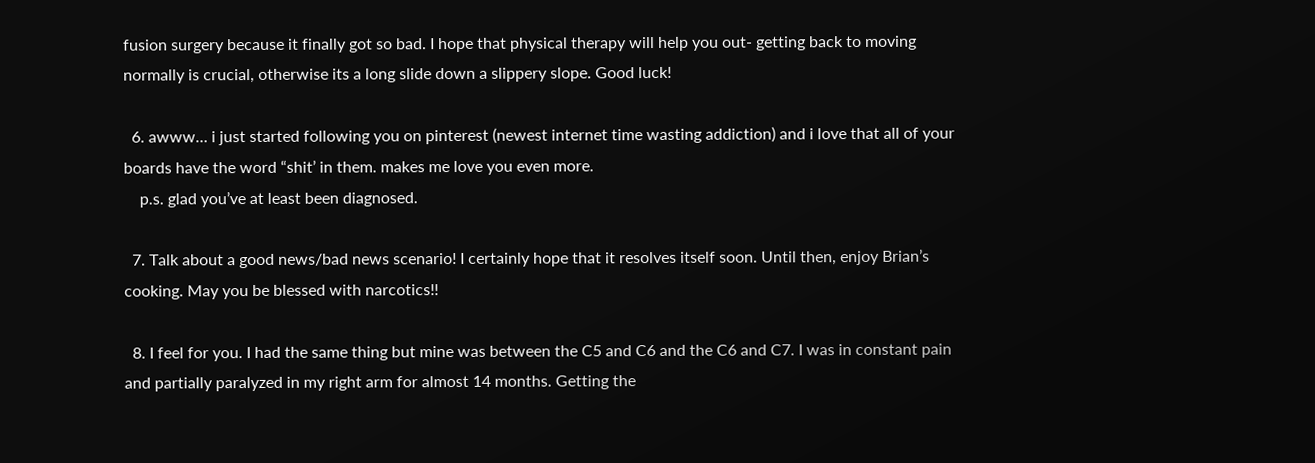fusion surgery because it finally got so bad. I hope that physical therapy will help you out- getting back to moving normally is crucial, otherwise its a long slide down a slippery slope. Good luck!

  6. awww… i just started following you on pinterest (newest internet time wasting addiction) and i love that all of your boards have the word “shit’ in them. makes me love you even more.
    p.s. glad you’ve at least been diagnosed.

  7. Talk about a good news/bad news scenario! I certainly hope that it resolves itself soon. Until then, enjoy Brian’s cooking. May you be blessed with narcotics!!

  8. I feel for you. I had the same thing but mine was between the C5 and C6 and the C6 and C7. I was in constant pain and partially paralyzed in my right arm for almost 14 months. Getting the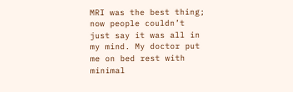MRI was the best thing; now people couldn’t just say it was all in my mind. My doctor put me on bed rest with minimal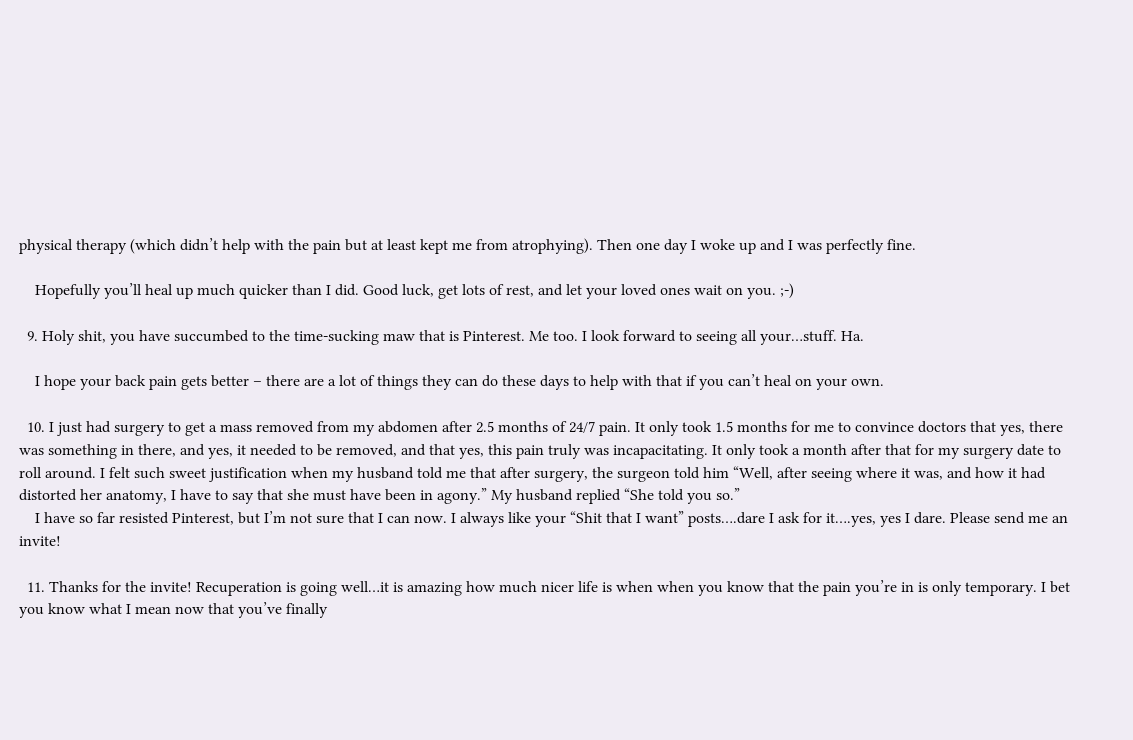physical therapy (which didn’t help with the pain but at least kept me from atrophying). Then one day I woke up and I was perfectly fine.

    Hopefully you’ll heal up much quicker than I did. Good luck, get lots of rest, and let your loved ones wait on you. ;-)

  9. Holy shit, you have succumbed to the time-sucking maw that is Pinterest. Me too. I look forward to seeing all your…stuff. Ha.

    I hope your back pain gets better – there are a lot of things they can do these days to help with that if you can’t heal on your own.

  10. I just had surgery to get a mass removed from my abdomen after 2.5 months of 24/7 pain. It only took 1.5 months for me to convince doctors that yes, there was something in there, and yes, it needed to be removed, and that yes, this pain truly was incapacitating. It only took a month after that for my surgery date to roll around. I felt such sweet justification when my husband told me that after surgery, the surgeon told him “Well, after seeing where it was, and how it had distorted her anatomy, I have to say that she must have been in agony.” My husband replied “She told you so.”
    I have so far resisted Pinterest, but I’m not sure that I can now. I always like your “Shit that I want” posts….dare I ask for it….yes, yes I dare. Please send me an invite!

  11. Thanks for the invite! Recuperation is going well…it is amazing how much nicer life is when when you know that the pain you’re in is only temporary. I bet you know what I mean now that you’ve finally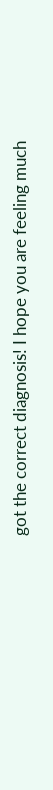got the correct diagnosis! I hope you are feeling much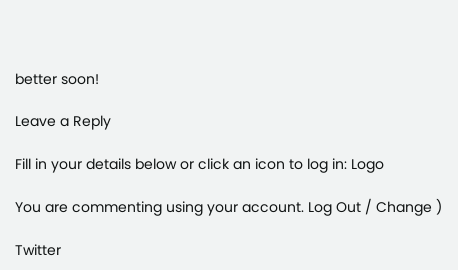better soon!

Leave a Reply

Fill in your details below or click an icon to log in: Logo

You are commenting using your account. Log Out / Change )

Twitter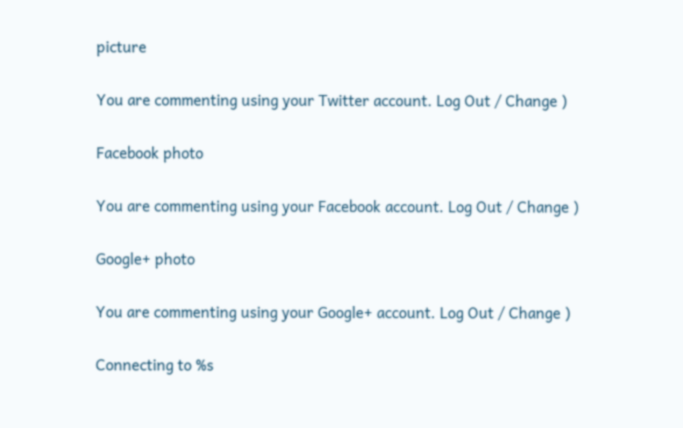picture

You are commenting using your Twitter account. Log Out / Change )

Facebook photo

You are commenting using your Facebook account. Log Out / Change )

Google+ photo

You are commenting using your Google+ account. Log Out / Change )

Connecting to %s